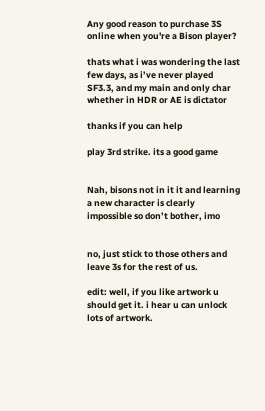Any good reason to purchase 3S online when you're a Bison player?

thats what i was wondering the last few days, as i’ve never played SF3.3, and my main and only char whether in HDR or AE is dictator

thanks if you can help

play 3rd strike. its a good game


Nah, bisons not in it it and learning a new character is clearly impossible so don’t bother, imo


no, just stick to those others and leave 3s for the rest of us.

edit: well, if you like artwork u should get it. i hear u can unlock lots of artwork.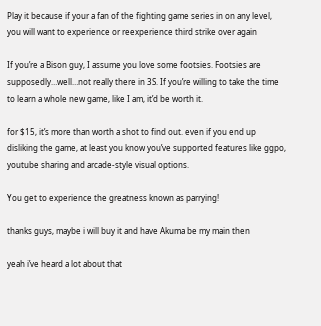Play it because if your a fan of the fighting game series in on any level, you will want to experience or reexperience third strike over again

If you’re a Bison guy, I assume you love some footsies. Footsies are supposedly…well…not really there in 3S. If you’re willing to take the time to learn a whole new game, like I am, it’d be worth it.

for $15, it’s more than worth a shot to find out. even if you end up disliking the game, at least you know you’ve supported features like ggpo, youtube sharing and arcade-style visual options.

You get to experience the greatness known as parrying!

thanks guys, maybe i will buy it and have Akuma be my main then

yeah i’ve heard a lot about that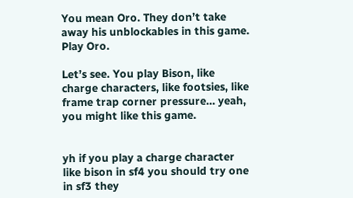You mean Oro. They don’t take away his unblockables in this game. Play Oro.

Let’s see. You play Bison, like charge characters, like footsies, like frame trap corner pressure… yeah, you might like this game.


yh if you play a charge character like bison in sf4 you should try one in sf3 they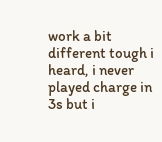work a bit different tough i heard, i never played charge in 3s but i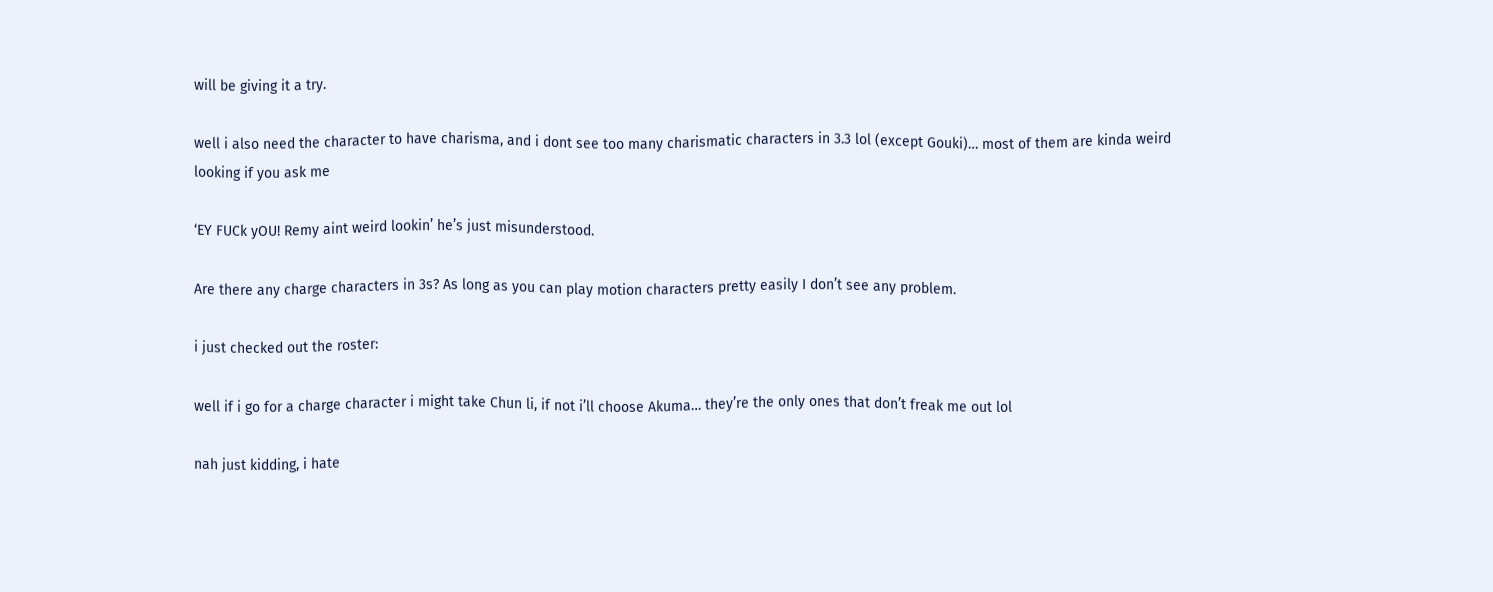will be giving it a try.

well i also need the character to have charisma, and i dont see too many charismatic characters in 3.3 lol (except Gouki)… most of them are kinda weird looking if you ask me

‘EY FUCk yOU! Remy aint weird lookin’ he’s just misunderstood.

Are there any charge characters in 3s? As long as you can play motion characters pretty easily I don’t see any problem.

i just checked out the roster:

well if i go for a charge character i might take Chun li, if not i’ll choose Akuma… they’re the only ones that don’t freak me out lol

nah just kidding, i hate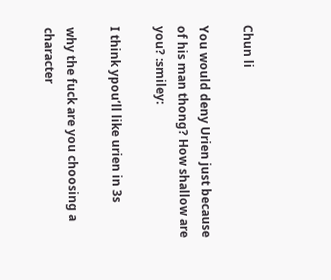Chun li

You would deny Urien just because of his man thong? How shallow are you? :smiley:

I think ypou’ll like urien in 3s

why the fuck are you choosing a character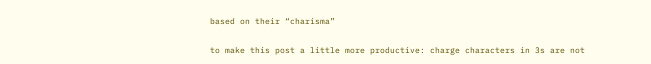based on their “charisma”

to make this post a little more productive: charge characters in 3s are not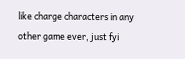like charge characters in any other game ever, just fyi